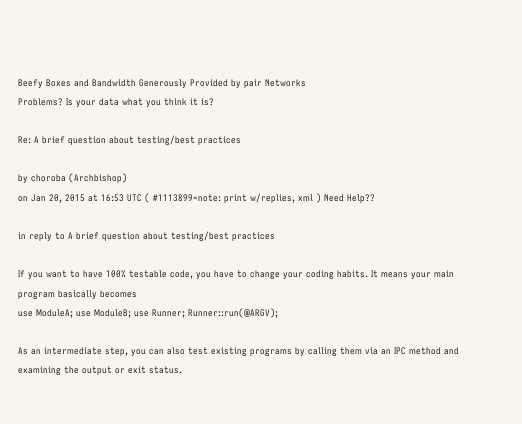Beefy Boxes and Bandwidth Generously Provided by pair Networks
Problems? Is your data what you think it is?

Re: A brief question about testing/best practices

by choroba (Archbishop)
on Jan 20, 2015 at 16:53 UTC ( #1113899=note: print w/replies, xml ) Need Help??

in reply to A brief question about testing/best practices

If you want to have 100% testable code, you have to change your coding habits. It means your main program basically becomes
use ModuleA; use ModuleB; use Runner; Runner::run(@ARGV);

As an intermediate step, you can also test existing programs by calling them via an IPC method and examining the output or exit status.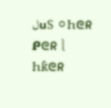لսႽ ⚪Ⴙᘓᖇ Ꮅᘓᖇ⎱ Ⴙƙᘓᖇ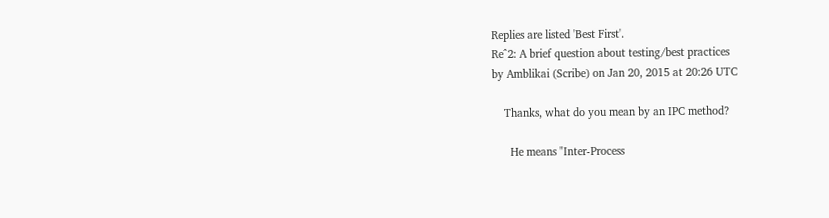Replies are listed 'Best First'.
Re^2: A brief question about testing/best practices
by Amblikai (Scribe) on Jan 20, 2015 at 20:26 UTC

    Thanks, what do you mean by an IPC method?

      He means "Inter-Process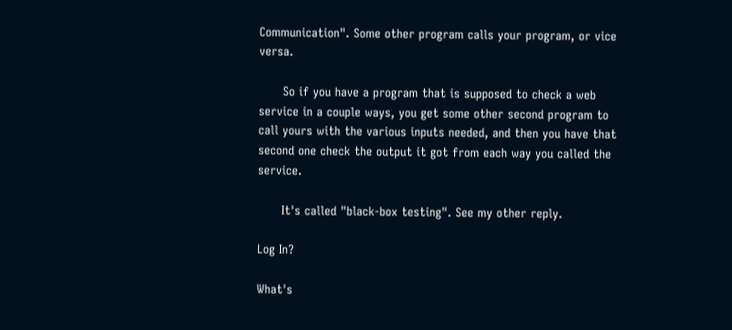Communication". Some other program calls your program, or vice versa.

      So if you have a program that is supposed to check a web service in a couple ways, you get some other second program to call yours with the various inputs needed, and then you have that second one check the output it got from each way you called the service.

      It's called "black-box testing". See my other reply.

Log In?

What's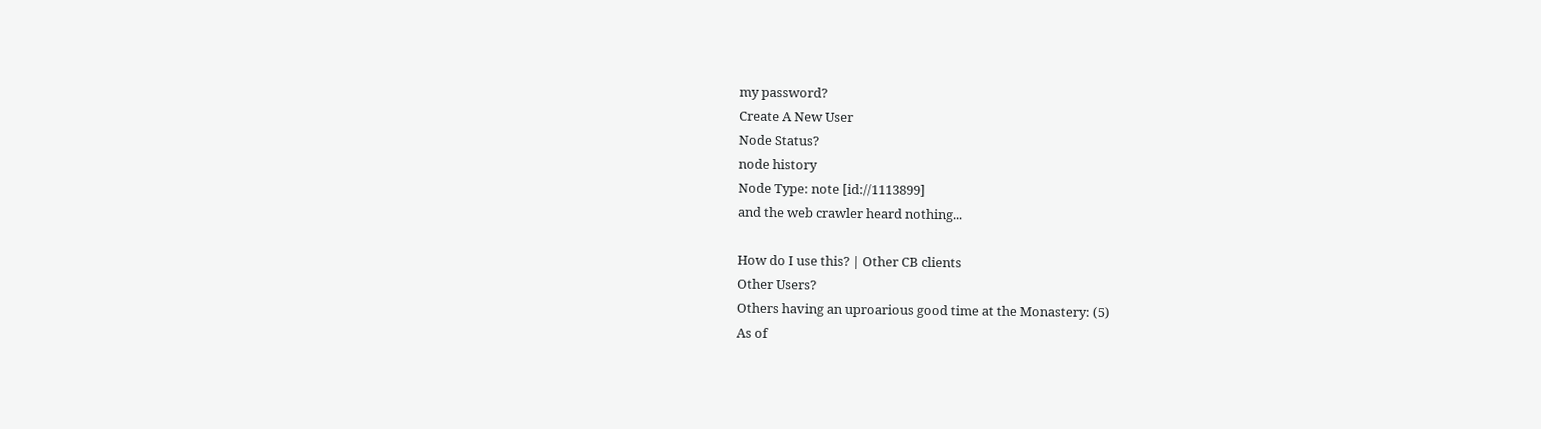my password?
Create A New User
Node Status?
node history
Node Type: note [id://1113899]
and the web crawler heard nothing...

How do I use this? | Other CB clients
Other Users?
Others having an uproarious good time at the Monastery: (5)
As of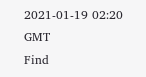2021-01-19 02:20 GMT
Find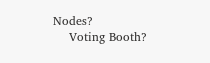Nodes?
    Voting Booth?